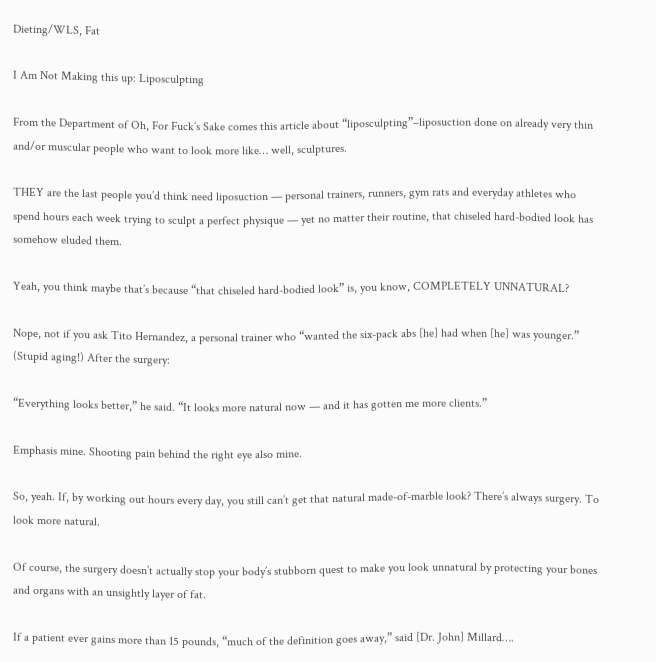Dieting/WLS, Fat

I Am Not Making this up: Liposculpting

From the Department of Oh, For Fuck’s Sake comes this article about “liposculpting”–liposuction done on already very thin and/or muscular people who want to look more like… well, sculptures.

THEY are the last people you’d think need liposuction — personal trainers, runners, gym rats and everyday athletes who spend hours each week trying to sculpt a perfect physique — yet no matter their routine, that chiseled hard-bodied look has somehow eluded them.

Yeah, you think maybe that’s because “that chiseled hard-bodied look” is, you know, COMPLETELY UNNATURAL?

Nope, not if you ask Tito Hernandez, a personal trainer who “wanted the six-pack abs [he] had when [he] was younger.” (Stupid aging!) After the surgery:

“Everything looks better,” he said. “It looks more natural now — and it has gotten me more clients.”

Emphasis mine. Shooting pain behind the right eye also mine.

So, yeah. If, by working out hours every day, you still can’t get that natural made-of-marble look? There’s always surgery. To look more natural.

Of course, the surgery doesn’t actually stop your body’s stubborn quest to make you look unnatural by protecting your bones and organs with an unsightly layer of fat.

If a patient ever gains more than 15 pounds, “much of the definition goes away,” said [Dr. John] Millard….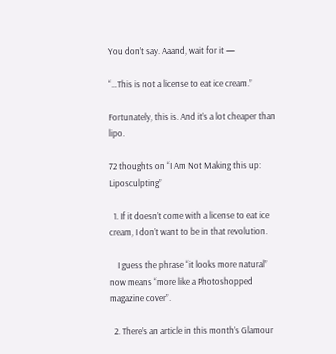You don’t say. Aaand, wait for it —

“…This is not a license to eat ice cream.”

Fortunately, this is. And it’s a lot cheaper than lipo.

72 thoughts on “I Am Not Making this up: Liposculpting”

  1. If it doesn’t come with a license to eat ice cream, I don’t want to be in that revolution.

    I guess the phrase “it looks more natural” now means “more like a Photoshopped magazine cover”.

  2. There’s an article in this month’s Glamour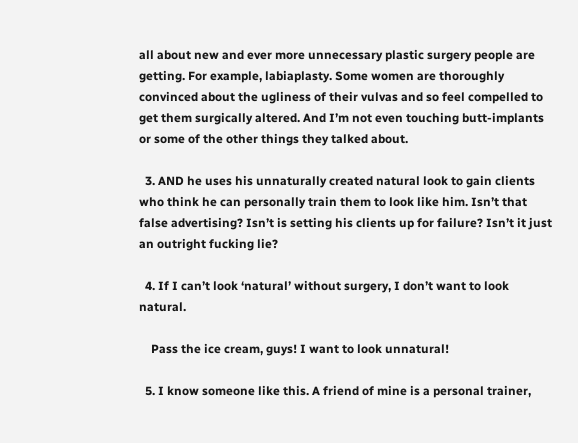all about new and ever more unnecessary plastic surgery people are getting. For example, labiaplasty. Some women are thoroughly convinced about the ugliness of their vulvas and so feel compelled to get them surgically altered. And I’m not even touching butt-implants or some of the other things they talked about.

  3. AND he uses his unnaturally created natural look to gain clients who think he can personally train them to look like him. Isn’t that false advertising? Isn’t is setting his clients up for failure? Isn’t it just an outright fucking lie?

  4. If I can’t look ‘natural’ without surgery, I don’t want to look natural.

    Pass the ice cream, guys! I want to look unnatural!

  5. I know someone like this. A friend of mine is a personal trainer,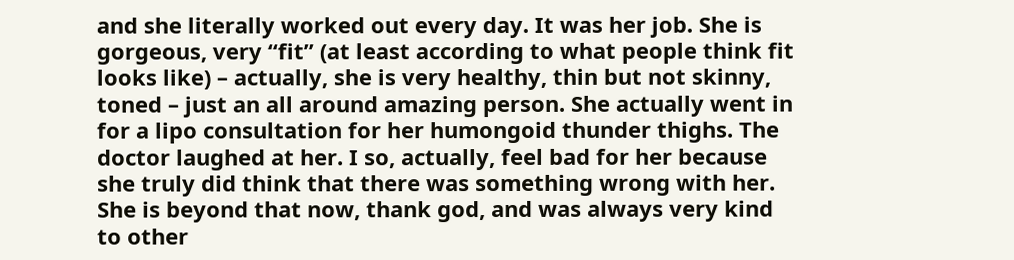and she literally worked out every day. It was her job. She is gorgeous, very “fit” (at least according to what people think fit looks like) – actually, she is very healthy, thin but not skinny, toned – just an all around amazing person. She actually went in for a lipo consultation for her humongoid thunder thighs. The doctor laughed at her. I so, actually, feel bad for her because she truly did think that there was something wrong with her. She is beyond that now, thank god, and was always very kind to other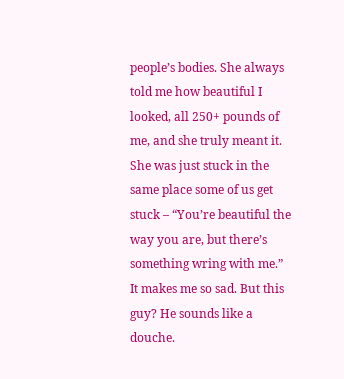people’s bodies. She always told me how beautiful I looked, all 250+ pounds of me, and she truly meant it. She was just stuck in the same place some of us get stuck – “You’re beautiful the way you are, but there’s something wring with me.” It makes me so sad. But this guy? He sounds like a douche.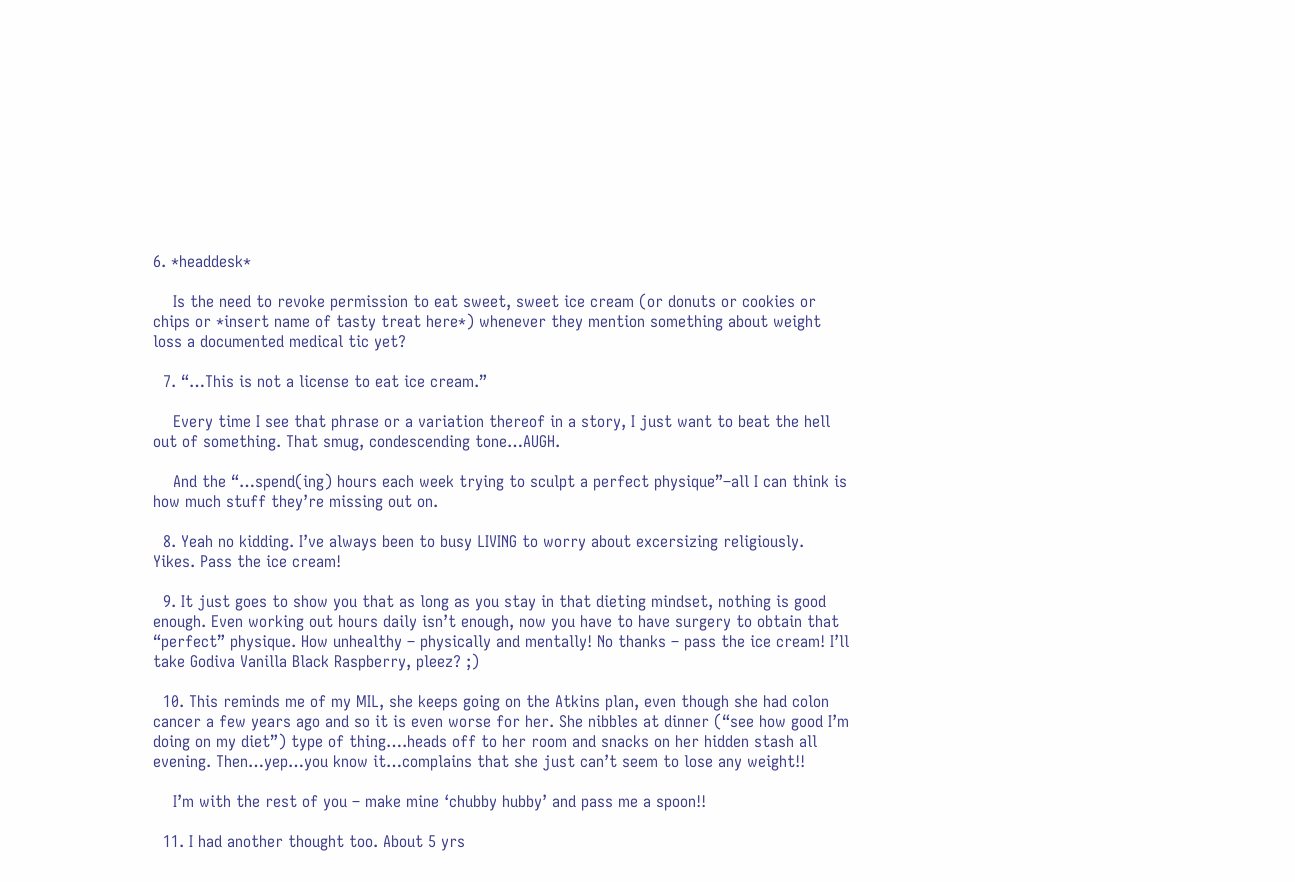6. *headdesk*

    Is the need to revoke permission to eat sweet, sweet ice cream (or donuts or cookies or chips or *insert name of tasty treat here*) whenever they mention something about weight loss a documented medical tic yet?

  7. “…This is not a license to eat ice cream.”

    Every time I see that phrase or a variation thereof in a story, I just want to beat the hell out of something. That smug, condescending tone…AUGH.

    And the “…spend(ing) hours each week trying to sculpt a perfect physique”–all I can think is how much stuff they’re missing out on.

  8. Yeah no kidding. I’ve always been to busy LIVING to worry about excersizing religiously. Yikes. Pass the ice cream!

  9. It just goes to show you that as long as you stay in that dieting mindset, nothing is good enough. Even working out hours daily isn’t enough, now you have to have surgery to obtain that “perfect” physique. How unhealthy – physically and mentally! No thanks – pass the ice cream! I’ll take Godiva Vanilla Black Raspberry, pleez? ;)

  10. This reminds me of my MIL, she keeps going on the Atkins plan, even though she had colon cancer a few years ago and so it is even worse for her. She nibbles at dinner (“see how good I’m doing on my diet”) type of thing….heads off to her room and snacks on her hidden stash all evening. Then…yep…you know it…complains that she just can’t seem to lose any weight!!

    I’m with the rest of you – make mine ‘chubby hubby’ and pass me a spoon!!

  11. I had another thought too. About 5 yrs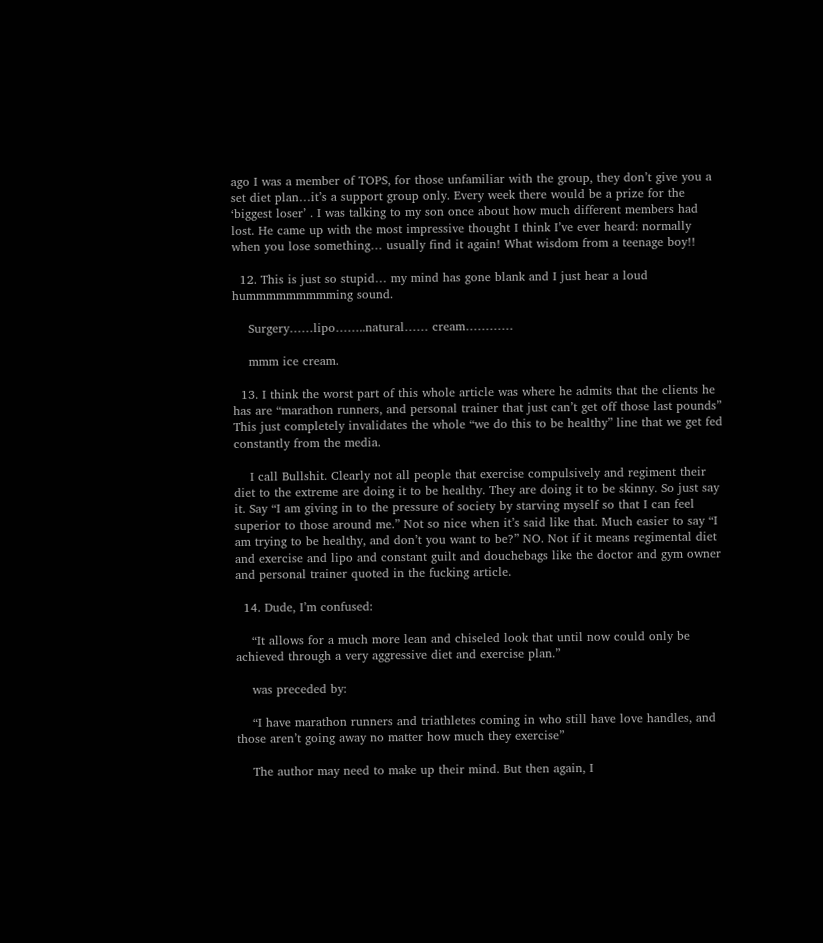ago I was a member of TOPS, for those unfamiliar with the group, they don’t give you a set diet plan…it’s a support group only. Every week there would be a prize for the ‘biggest loser’ . I was talking to my son once about how much different members had lost. He came up with the most impressive thought I think I’ve ever heard: normally when you lose something… usually find it again! What wisdom from a teenage boy!!

  12. This is just so stupid… my mind has gone blank and I just hear a loud hummmmmmmmming sound.

    Surgery……lipo……..natural…… cream…………

    mmm ice cream.

  13. I think the worst part of this whole article was where he admits that the clients he has are “marathon runners, and personal trainer that just can’t get off those last pounds” This just completely invalidates the whole “we do this to be healthy” line that we get fed constantly from the media.

    I call Bullshit. Clearly not all people that exercise compulsively and regiment their diet to the extreme are doing it to be healthy. They are doing it to be skinny. So just say it. Say “I am giving in to the pressure of society by starving myself so that I can feel superior to those around me.” Not so nice when it’s said like that. Much easier to say “I am trying to be healthy, and don’t you want to be?” NO. Not if it means regimental diet and exercise and lipo and constant guilt and douchebags like the doctor and gym owner and personal trainer quoted in the fucking article.

  14. Dude, I’m confused:

    “It allows for a much more lean and chiseled look that until now could only be achieved through a very aggressive diet and exercise plan.”

    was preceded by:

    “I have marathon runners and triathletes coming in who still have love handles, and those aren’t going away no matter how much they exercise”

    The author may need to make up their mind. But then again, I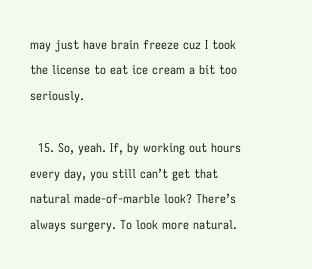may just have brain freeze cuz I took the license to eat ice cream a bit too seriously.

  15. So, yeah. If, by working out hours every day, you still can’t get that natural made-of-marble look? There’s always surgery. To look more natural.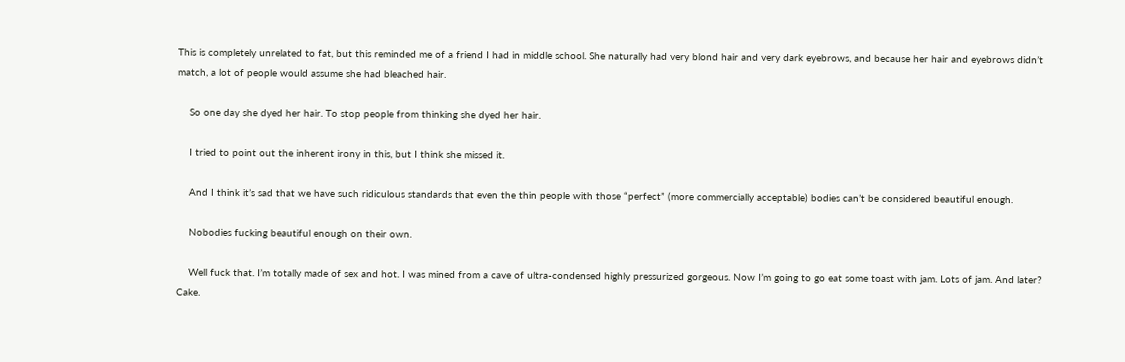This is completely unrelated to fat, but this reminded me of a friend I had in middle school. She naturally had very blond hair and very dark eyebrows, and because her hair and eyebrows didn’t match, a lot of people would assume she had bleached hair.

    So one day she dyed her hair. To stop people from thinking she dyed her hair.

    I tried to point out the inherent irony in this, but I think she missed it.

    And I think it’s sad that we have such ridiculous standards that even the thin people with those “perfect” (more commercially acceptable) bodies can’t be considered beautiful enough.

    Nobodies fucking beautiful enough on their own.

    Well fuck that. I’m totally made of sex and hot. I was mined from a cave of ultra-condensed highly pressurized gorgeous. Now I’m going to go eat some toast with jam. Lots of jam. And later? Cake.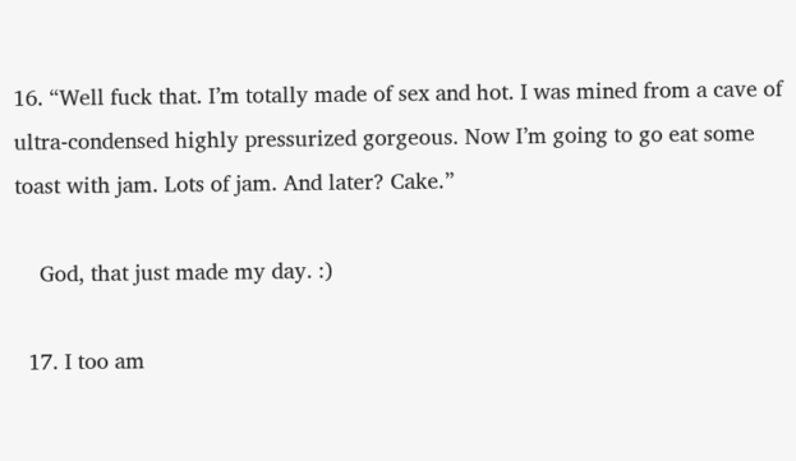16. “Well fuck that. I’m totally made of sex and hot. I was mined from a cave of ultra-condensed highly pressurized gorgeous. Now I’m going to go eat some toast with jam. Lots of jam. And later? Cake.”

    God, that just made my day. :)

  17. I too am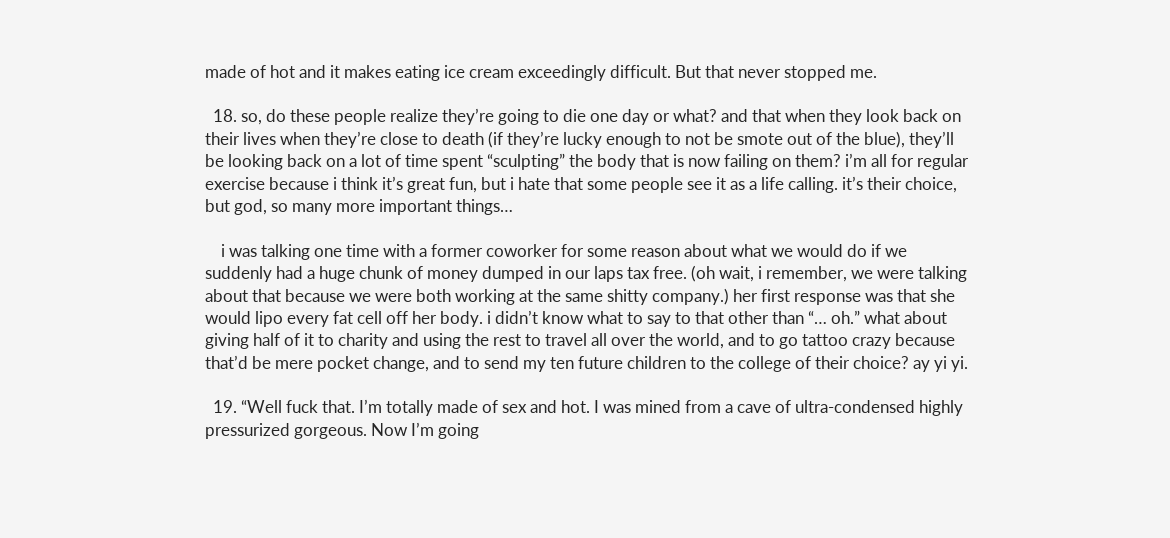made of hot and it makes eating ice cream exceedingly difficult. But that never stopped me.

  18. so, do these people realize they’re going to die one day or what? and that when they look back on their lives when they’re close to death (if they’re lucky enough to not be smote out of the blue), they’ll be looking back on a lot of time spent “sculpting” the body that is now failing on them? i’m all for regular exercise because i think it’s great fun, but i hate that some people see it as a life calling. it’s their choice, but god, so many more important things…

    i was talking one time with a former coworker for some reason about what we would do if we suddenly had a huge chunk of money dumped in our laps tax free. (oh wait, i remember, we were talking about that because we were both working at the same shitty company.) her first response was that she would lipo every fat cell off her body. i didn’t know what to say to that other than “… oh.” what about giving half of it to charity and using the rest to travel all over the world, and to go tattoo crazy because that’d be mere pocket change, and to send my ten future children to the college of their choice? ay yi yi.

  19. “Well fuck that. I’m totally made of sex and hot. I was mined from a cave of ultra-condensed highly pressurized gorgeous. Now I’m going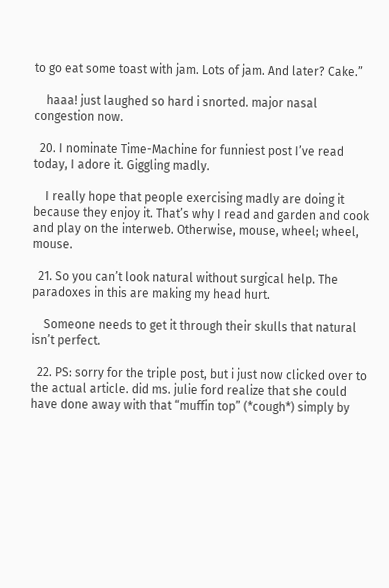to go eat some toast with jam. Lots of jam. And later? Cake.”

    haaa! just laughed so hard i snorted. major nasal congestion now.

  20. I nominate Time-Machine for funniest post I’ve read today, I adore it. Giggling madly.

    I really hope that people exercising madly are doing it because they enjoy it. That’s why I read and garden and cook and play on the interweb. Otherwise, mouse, wheel; wheel, mouse.

  21. So you can’t look natural without surgical help. The paradoxes in this are making my head hurt.

    Someone needs to get it through their skulls that natural isn’t perfect.

  22. PS: sorry for the triple post, but i just now clicked over to the actual article. did ms. julie ford realize that she could have done away with that “muffin top” (*cough*) simply by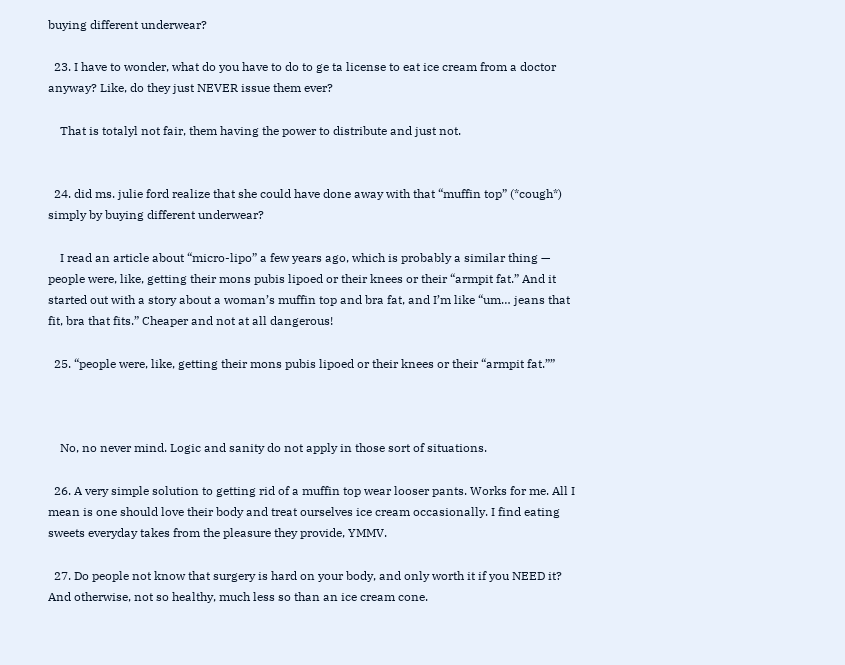buying different underwear?

  23. I have to wonder, what do you have to do to ge ta license to eat ice cream from a doctor anyway? Like, do they just NEVER issue them ever?

    That is totalyl not fair, them having the power to distribute and just not.


  24. did ms. julie ford realize that she could have done away with that “muffin top” (*cough*) simply by buying different underwear?

    I read an article about “micro-lipo” a few years ago, which is probably a similar thing — people were, like, getting their mons pubis lipoed or their knees or their “armpit fat.” And it started out with a story about a woman’s muffin top and bra fat, and I’m like “um… jeans that fit, bra that fits.” Cheaper and not at all dangerous!

  25. “people were, like, getting their mons pubis lipoed or their knees or their “armpit fat.””



    No, no never mind. Logic and sanity do not apply in those sort of situations.

  26. A very simple solution to getting rid of a muffin top wear looser pants. Works for me. All I mean is one should love their body and treat ourselves ice cream occasionally. I find eating sweets everyday takes from the pleasure they provide, YMMV.

  27. Do people not know that surgery is hard on your body, and only worth it if you NEED it? And otherwise, not so healthy, much less so than an ice cream cone.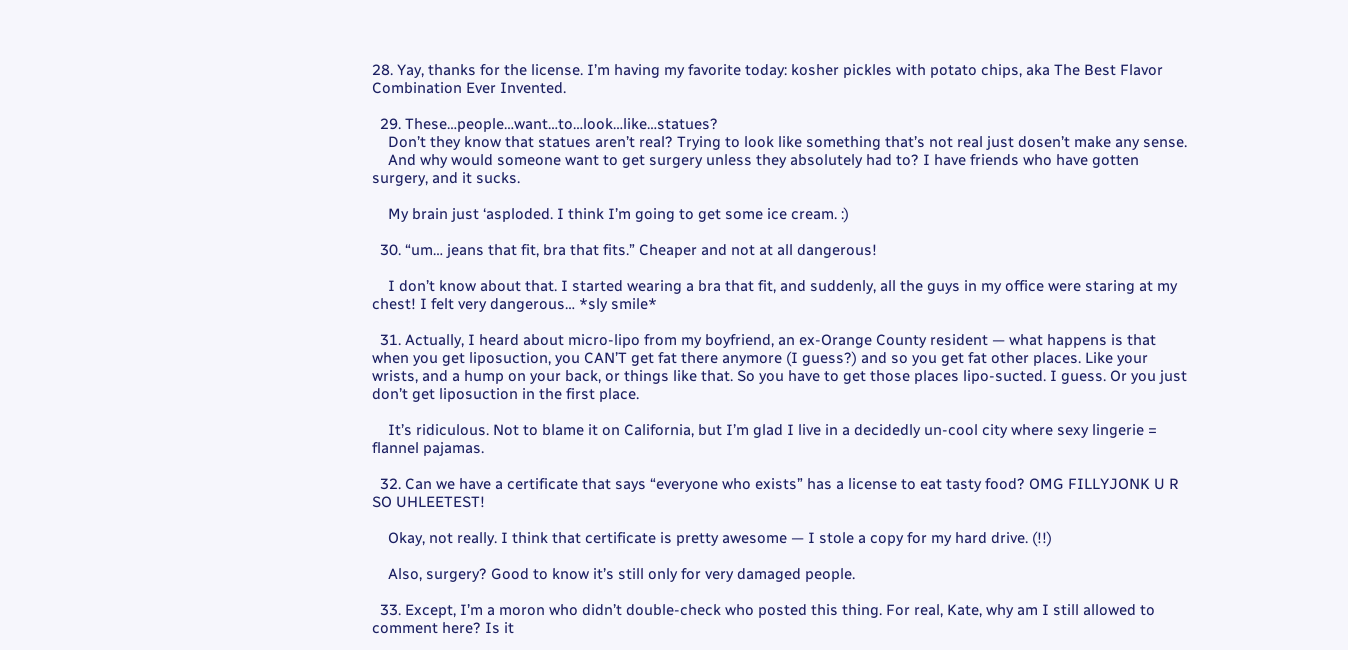28. Yay, thanks for the license. I’m having my favorite today: kosher pickles with potato chips, aka The Best Flavor Combination Ever Invented.

  29. These…people…want…to…look…like…statues?
    Don’t they know that statues aren’t real? Trying to look like something that’s not real just dosen’t make any sense.
    And why would someone want to get surgery unless they absolutely had to? I have friends who have gotten surgery, and it sucks.

    My brain just ‘asploded. I think I’m going to get some ice cream. :)

  30. “um… jeans that fit, bra that fits.” Cheaper and not at all dangerous!

    I don’t know about that. I started wearing a bra that fit, and suddenly, all the guys in my office were staring at my chest! I felt very dangerous… *sly smile*

  31. Actually, I heard about micro-lipo from my boyfriend, an ex-Orange County resident — what happens is that when you get liposuction, you CAN’T get fat there anymore (I guess?) and so you get fat other places. Like your wrists, and a hump on your back, or things like that. So you have to get those places lipo-sucted. I guess. Or you just don’t get liposuction in the first place.

    It’s ridiculous. Not to blame it on California, but I’m glad I live in a decidedly un-cool city where sexy lingerie = flannel pajamas.

  32. Can we have a certificate that says “everyone who exists” has a license to eat tasty food? OMG FILLYJONK U R SO UHLEETEST!

    Okay, not really. I think that certificate is pretty awesome — I stole a copy for my hard drive. (!!)

    Also, surgery? Good to know it’s still only for very damaged people.

  33. Except, I’m a moron who didn’t double-check who posted this thing. For real, Kate, why am I still allowed to comment here? Is it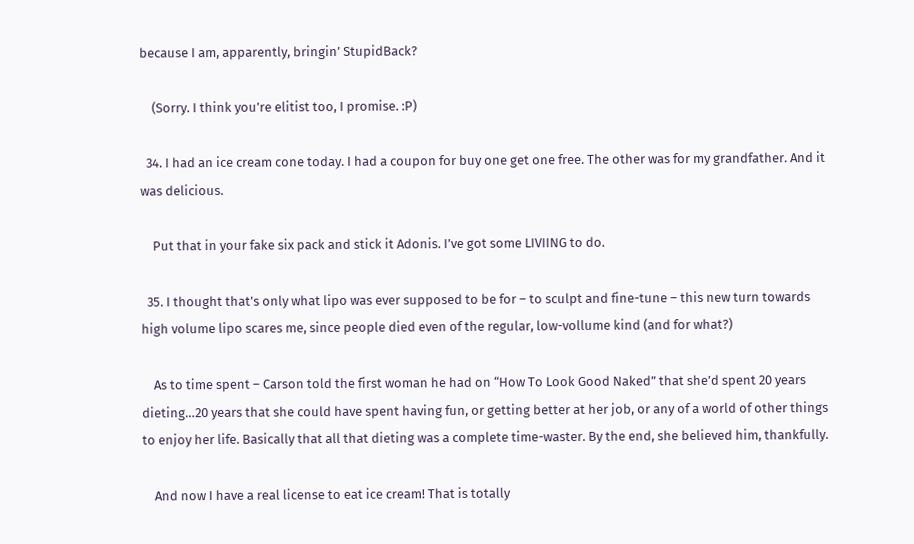because I am, apparently, bringin’ StupidBack?

    (Sorry. I think you’re elitist too, I promise. :P)

  34. I had an ice cream cone today. I had a coupon for buy one get one free. The other was for my grandfather. And it was delicious.

    Put that in your fake six pack and stick it Adonis. I’ve got some LIVIING to do.

  35. I thought that’s only what lipo was ever supposed to be for – to sculpt and fine-tune – this new turn towards high volume lipo scares me, since people died even of the regular, low-vollume kind (and for what?)

    As to time spent – Carson told the first woman he had on “How To Look Good Naked” that she’d spent 20 years dieting…20 years that she could have spent having fun, or getting better at her job, or any of a world of other things to enjoy her life. Basically that all that dieting was a complete time-waster. By the end, she believed him, thankfully.

    And now I have a real license to eat ice cream! That is totally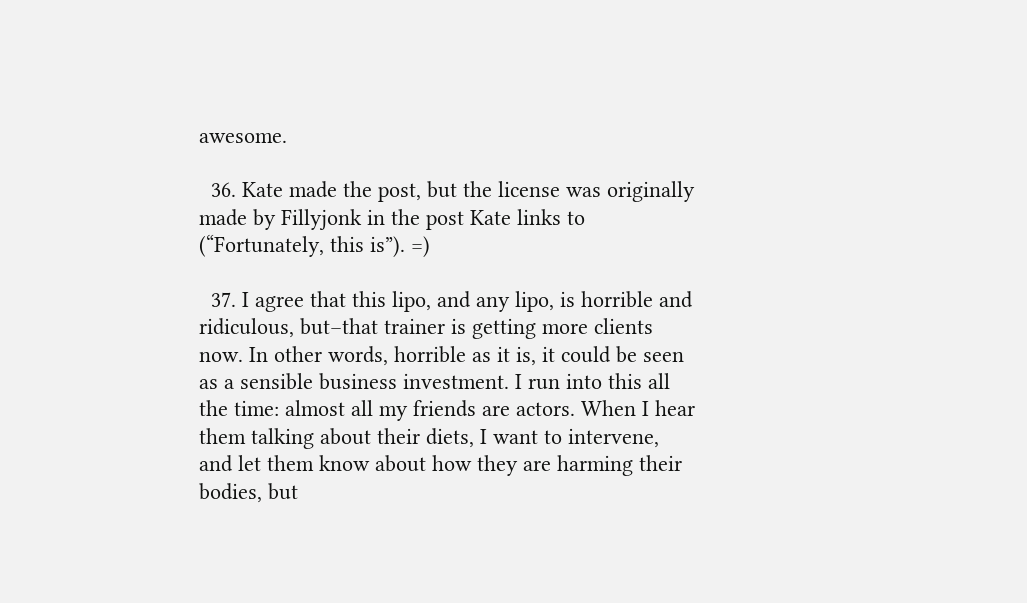awesome.

  36. Kate made the post, but the license was originally made by Fillyjonk in the post Kate links to (“Fortunately, this is”). =)

  37. I agree that this lipo, and any lipo, is horrible and ridiculous, but–that trainer is getting more clients now. In other words, horrible as it is, it could be seen as a sensible business investment. I run into this all the time: almost all my friends are actors. When I hear them talking about their diets, I want to intervene, and let them know about how they are harming their bodies, but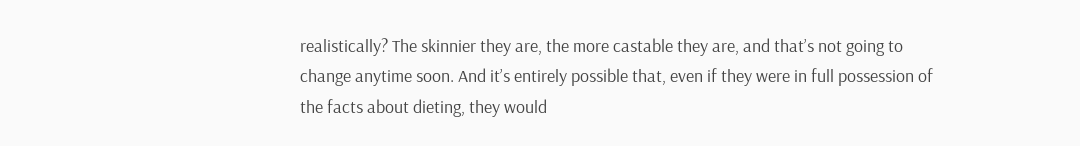realistically? The skinnier they are, the more castable they are, and that’s not going to change anytime soon. And it’s entirely possible that, even if they were in full possession of the facts about dieting, they would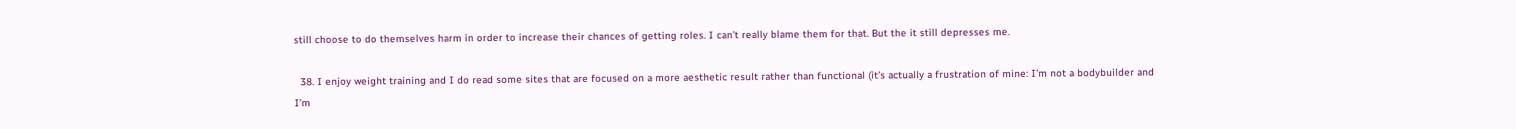still choose to do themselves harm in order to increase their chances of getting roles. I can’t really blame them for that. But the it still depresses me.

  38. I enjoy weight training and I do read some sites that are focused on a more aesthetic result rather than functional (it’s actually a frustration of mine: I’m not a bodybuilder and I’m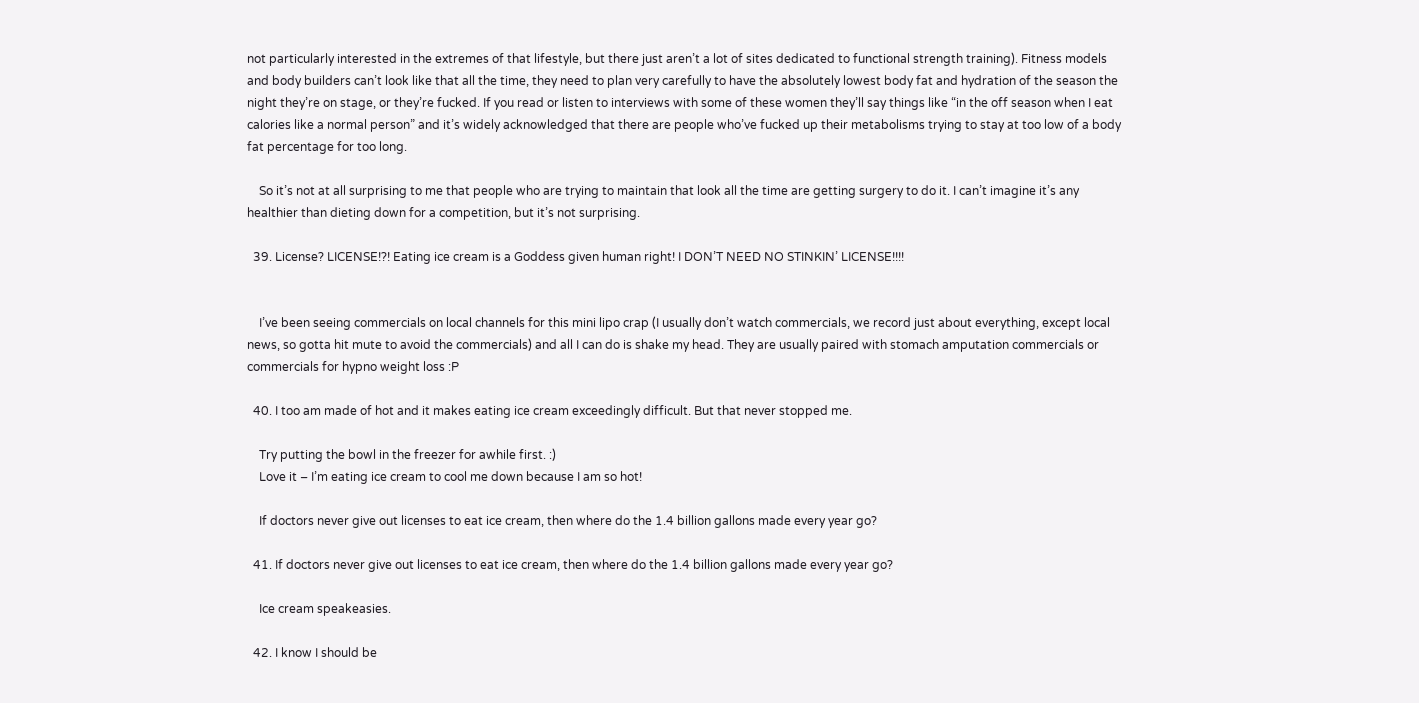not particularly interested in the extremes of that lifestyle, but there just aren’t a lot of sites dedicated to functional strength training). Fitness models and body builders can’t look like that all the time, they need to plan very carefully to have the absolutely lowest body fat and hydration of the season the night they’re on stage, or they’re fucked. If you read or listen to interviews with some of these women they’ll say things like “in the off season when I eat calories like a normal person” and it’s widely acknowledged that there are people who’ve fucked up their metabolisms trying to stay at too low of a body fat percentage for too long.

    So it’s not at all surprising to me that people who are trying to maintain that look all the time are getting surgery to do it. I can’t imagine it’s any healthier than dieting down for a competition, but it’s not surprising.

  39. License? LICENSE!?! Eating ice cream is a Goddess given human right! I DON’T NEED NO STINKIN’ LICENSE!!!!


    I’ve been seeing commercials on local channels for this mini lipo crap (I usually don’t watch commercials, we record just about everything, except local news, so gotta hit mute to avoid the commercials) and all I can do is shake my head. They are usually paired with stomach amputation commercials or commercials for hypno weight loss :P

  40. I too am made of hot and it makes eating ice cream exceedingly difficult. But that never stopped me.

    Try putting the bowl in the freezer for awhile first. :)
    Love it – I’m eating ice cream to cool me down because I am so hot!

    If doctors never give out licenses to eat ice cream, then where do the 1.4 billion gallons made every year go?

  41. If doctors never give out licenses to eat ice cream, then where do the 1.4 billion gallons made every year go?

    Ice cream speakeasies.

  42. I know I should be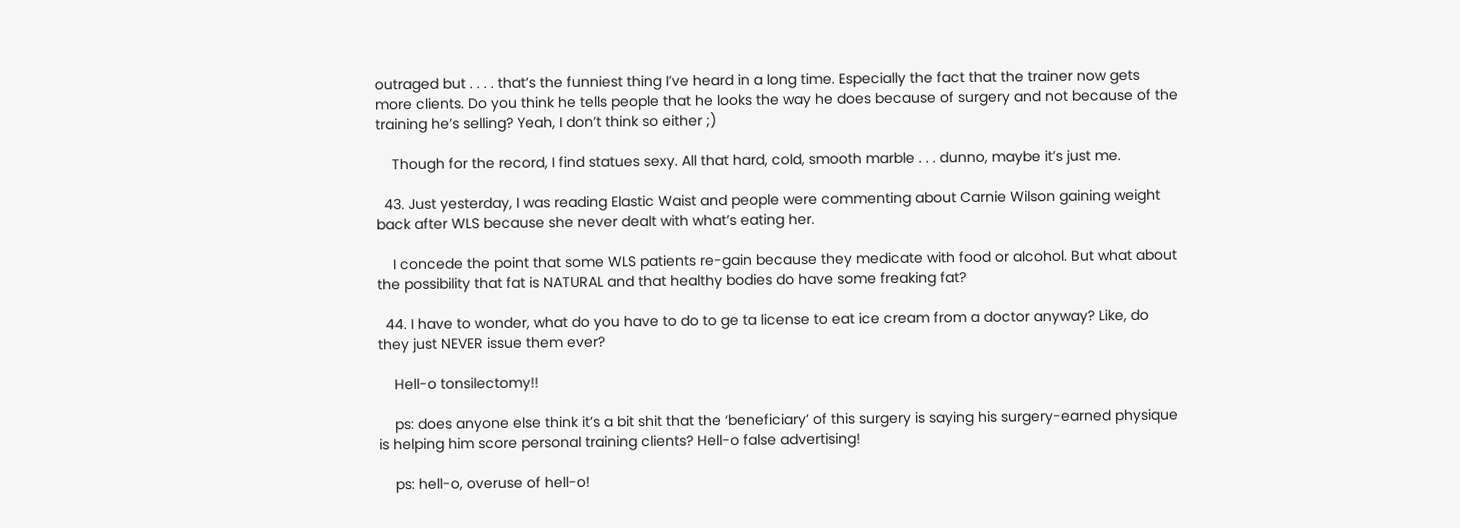outraged but . . . . that’s the funniest thing I’ve heard in a long time. Especially the fact that the trainer now gets more clients. Do you think he tells people that he looks the way he does because of surgery and not because of the training he’s selling? Yeah, I don’t think so either ;)

    Though for the record, I find statues sexy. All that hard, cold, smooth marble . . . dunno, maybe it’s just me.

  43. Just yesterday, I was reading Elastic Waist and people were commenting about Carnie Wilson gaining weight back after WLS because she never dealt with what’s eating her.

    I concede the point that some WLS patients re-gain because they medicate with food or alcohol. But what about the possibility that fat is NATURAL and that healthy bodies do have some freaking fat?

  44. I have to wonder, what do you have to do to ge ta license to eat ice cream from a doctor anyway? Like, do they just NEVER issue them ever?

    Hell-o tonsilectomy!!

    ps: does anyone else think it’s a bit shit that the ‘beneficiary’ of this surgery is saying his surgery-earned physique is helping him score personal training clients? Hell-o false advertising!

    ps: hell-o, overuse of hell-o!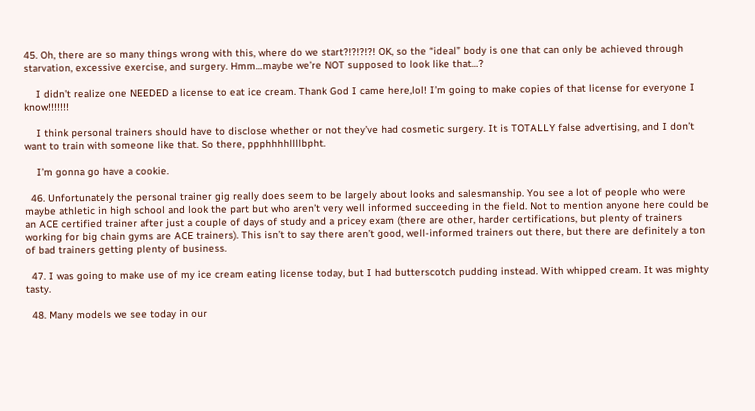45. Oh, there are so many things wrong with this, where do we start?!?!?!?! OK, so the “ideal” body is one that can only be achieved through starvation, excessive exercise, and surgery. Hmm…maybe we’re NOT supposed to look like that…?

    I didn’t realize one NEEDED a license to eat ice cream. Thank God I came here,lol! I’m going to make copies of that license for everyone I know!!!!!!!

    I think personal trainers should have to disclose whether or not they’ve had cosmetic surgery. It is TOTALLY false advertising, and I don’t want to train with someone like that. So there, ppphhhhllllbpht.

    I’m gonna go have a cookie.

  46. Unfortunately the personal trainer gig really does seem to be largely about looks and salesmanship. You see a lot of people who were maybe athletic in high school and look the part but who aren’t very well informed succeeding in the field. Not to mention anyone here could be an ACE certified trainer after just a couple of days of study and a pricey exam (there are other, harder certifications, but plenty of trainers working for big chain gyms are ACE trainers). This isn’t to say there aren’t good, well-informed trainers out there, but there are definitely a ton of bad trainers getting plenty of business.

  47. I was going to make use of my ice cream eating license today, but I had butterscotch pudding instead. With whipped cream. It was mighty tasty.

  48. Many models we see today in our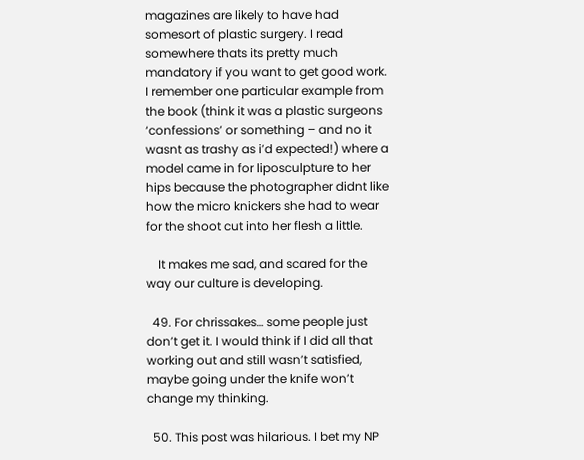magazines are likely to have had somesort of plastic surgery. I read somewhere thats its pretty much mandatory if you want to get good work. I remember one particular example from the book (think it was a plastic surgeons ‘confessions’ or something – and no it wasnt as trashy as i’d expected!) where a model came in for liposculpture to her hips because the photographer didnt like how the micro knickers she had to wear for the shoot cut into her flesh a little.

    It makes me sad, and scared for the way our culture is developing.

  49. For chrissakes… some people just don’t get it. I would think if I did all that working out and still wasn’t satisfied, maybe going under the knife won’t change my thinking.

  50. This post was hilarious. I bet my NP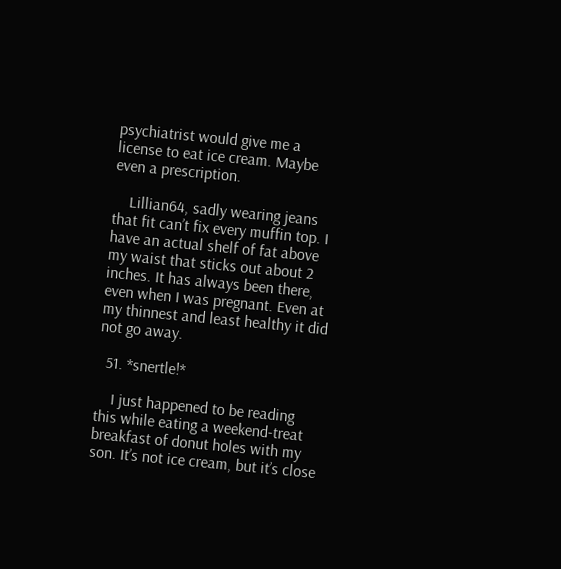psychiatrist would give me a license to eat ice cream. Maybe even a prescription.

    Lillian64, sadly wearing jeans that fit can’t fix every muffin top. I have an actual shelf of fat above my waist that sticks out about 2 inches. It has always been there, even when I was pregnant. Even at my thinnest and least healthy it did not go away.

  51. *snertle!*

    I just happened to be reading this while eating a weekend-treat breakfast of donut holes with my son. It’s not ice cream, but it’s close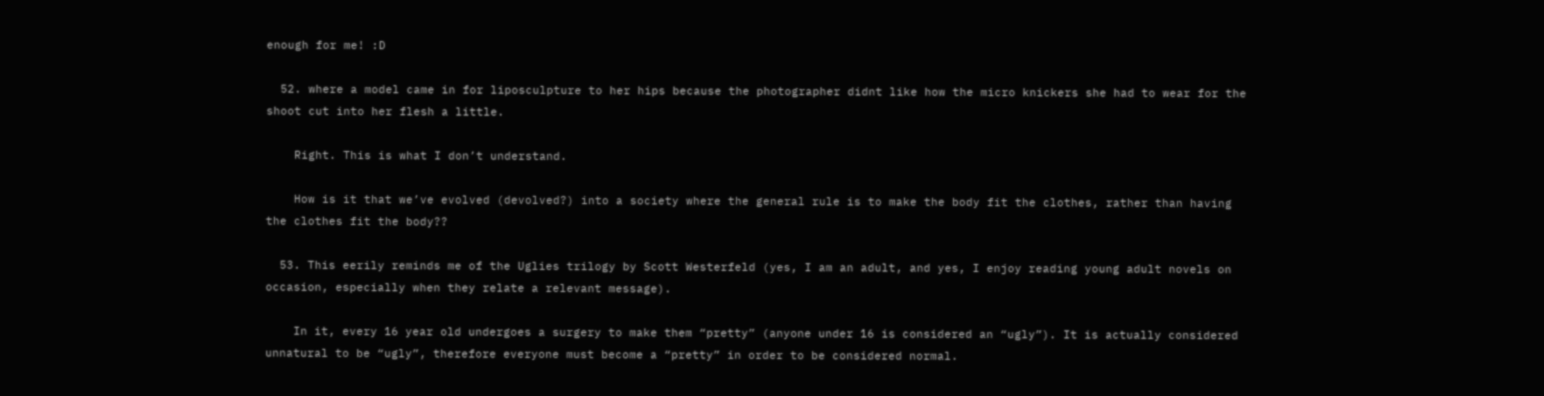enough for me! :D

  52. where a model came in for liposculpture to her hips because the photographer didnt like how the micro knickers she had to wear for the shoot cut into her flesh a little.

    Right. This is what I don’t understand.

    How is it that we’ve evolved (devolved?) into a society where the general rule is to make the body fit the clothes, rather than having the clothes fit the body??

  53. This eerily reminds me of the Uglies trilogy by Scott Westerfeld (yes, I am an adult, and yes, I enjoy reading young adult novels on occasion, especially when they relate a relevant message).

    In it, every 16 year old undergoes a surgery to make them “pretty” (anyone under 16 is considered an “ugly”). It is actually considered unnatural to be “ugly”, therefore everyone must become a “pretty” in order to be considered normal.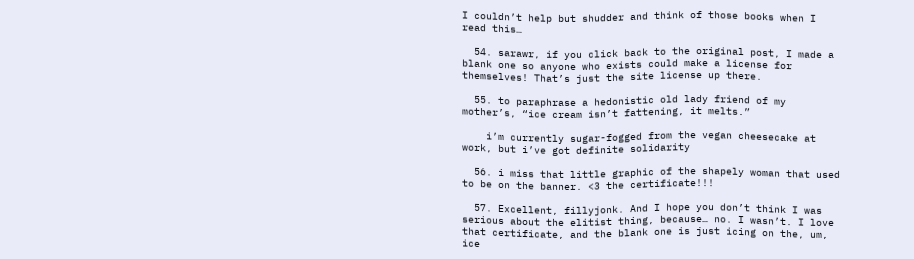I couldn’t help but shudder and think of those books when I read this…

  54. sarawr, if you click back to the original post, I made a blank one so anyone who exists could make a license for themselves! That’s just the site license up there.

  55. to paraphrase a hedonistic old lady friend of my mother’s, “ice cream isn’t fattening, it melts.”

    i’m currently sugar-fogged from the vegan cheesecake at work, but i’ve got definite solidarity

  56. i miss that little graphic of the shapely woman that used to be on the banner. <3 the certificate!!!

  57. Excellent, fillyjonk. And I hope you don’t think I was serious about the elitist thing, because… no. I wasn’t. I love that certificate, and the blank one is just icing on the, um, ice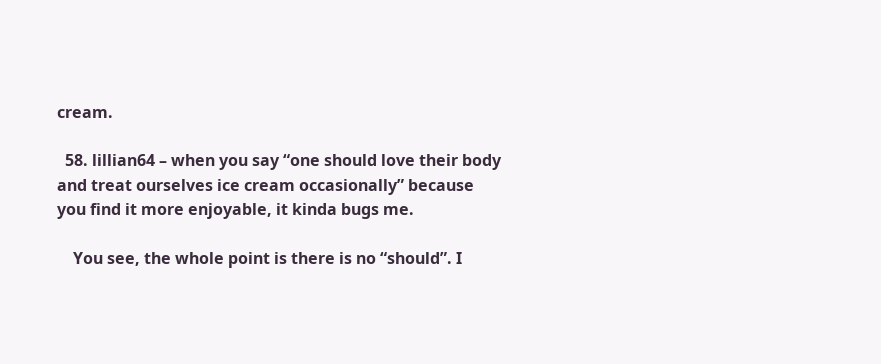cream.

  58. lillian64 – when you say “one should love their body and treat ourselves ice cream occasionally” because you find it more enjoyable, it kinda bugs me.

    You see, the whole point is there is no “should”. I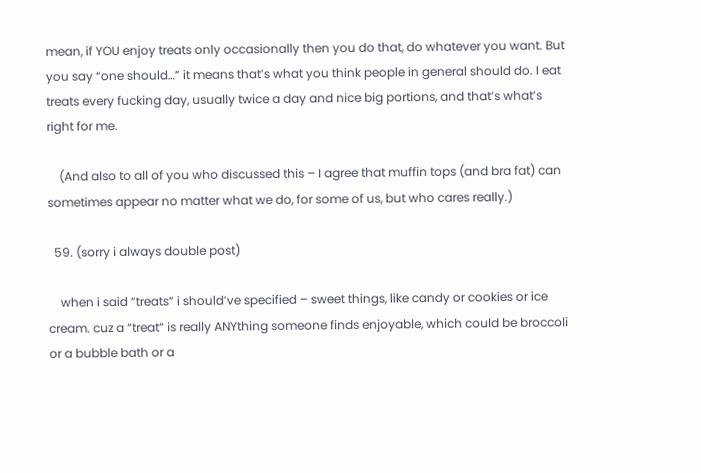mean, if YOU enjoy treats only occasionally then you do that, do whatever you want. But you say “one should…” it means that’s what you think people in general should do. I eat treats every fucking day, usually twice a day and nice big portions, and that’s what’s right for me.

    (And also to all of you who discussed this – I agree that muffin tops (and bra fat) can sometimes appear no matter what we do, for some of us, but who cares really.)

  59. (sorry i always double post)

    when i said “treats” i should’ve specified – sweet things, like candy or cookies or ice cream. cuz a “treat” is really ANYthing someone finds enjoyable, which could be broccoli or a bubble bath or a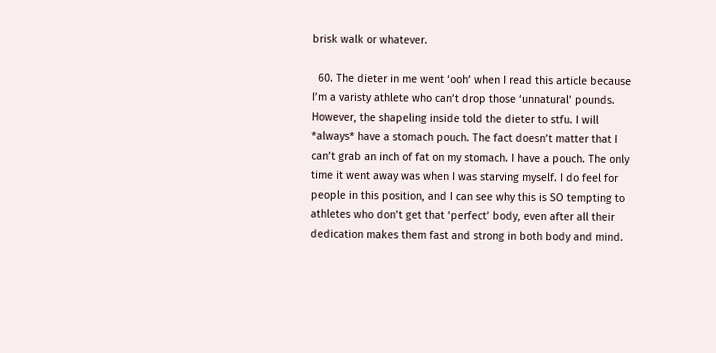brisk walk or whatever.

  60. The dieter in me went ‘ooh’ when I read this article because I’m a varisty athlete who can’t drop those ‘unnatural’ pounds. However, the shapeling inside told the dieter to stfu. I will *always* have a stomach pouch. The fact doesn’t matter that I can’t grab an inch of fat on my stomach. I have a pouch. The only time it went away was when I was starving myself. I do feel for people in this position, and I can see why this is SO tempting to athletes who don’t get that ‘perfect’ body, even after all their dedication makes them fast and strong in both body and mind.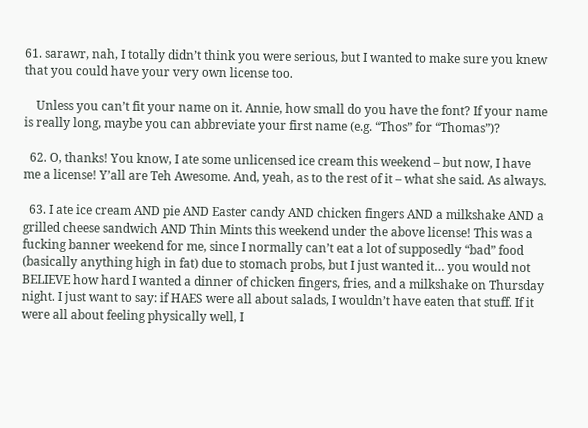61. sarawr, nah, I totally didn’t think you were serious, but I wanted to make sure you knew that you could have your very own license too.

    Unless you can’t fit your name on it. Annie, how small do you have the font? If your name is really long, maybe you can abbreviate your first name (e.g. “Thos” for “Thomas”)?

  62. O, thanks! You know, I ate some unlicensed ice cream this weekend – but now, I have me a license! Y’all are Teh Awesome. And, yeah, as to the rest of it – what she said. As always.

  63. I ate ice cream AND pie AND Easter candy AND chicken fingers AND a milkshake AND a grilled cheese sandwich AND Thin Mints this weekend under the above license! This was a fucking banner weekend for me, since I normally can’t eat a lot of supposedly “bad” food (basically anything high in fat) due to stomach probs, but I just wanted it… you would not BELIEVE how hard I wanted a dinner of chicken fingers, fries, and a milkshake on Thursday night. I just want to say: if HAES were all about salads, I wouldn’t have eaten that stuff. If it were all about feeling physically well, I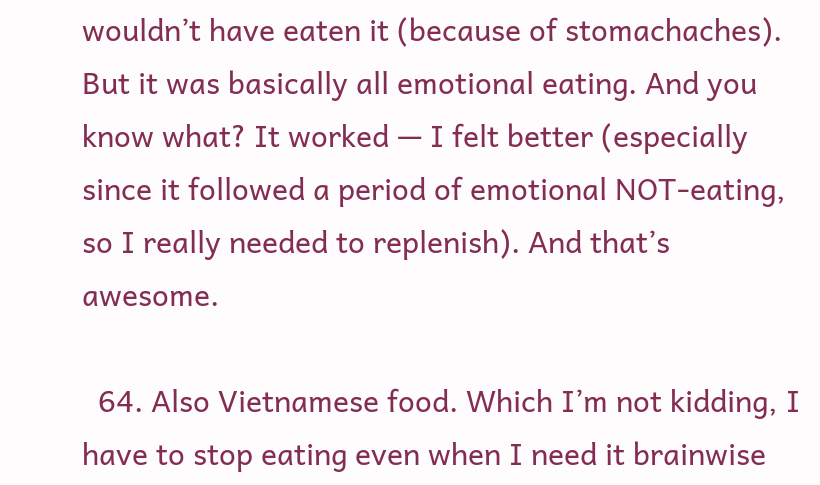wouldn’t have eaten it (because of stomachaches). But it was basically all emotional eating. And you know what? It worked — I felt better (especially since it followed a period of emotional NOT-eating, so I really needed to replenish). And that’s awesome.

  64. Also Vietnamese food. Which I’m not kidding, I have to stop eating even when I need it brainwise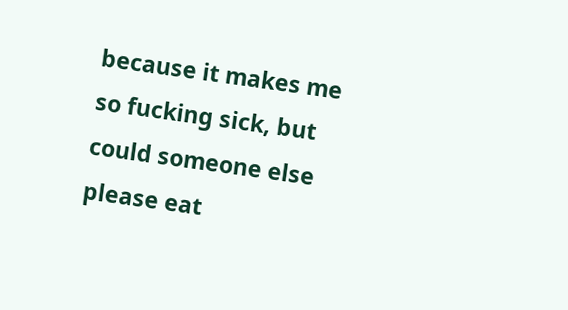because it makes me so fucking sick, but could someone else please eat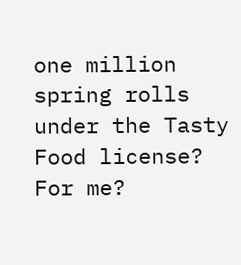one million spring rolls under the Tasty Food license? For me?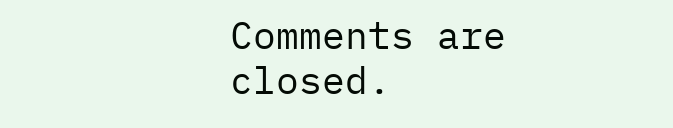Comments are closed.